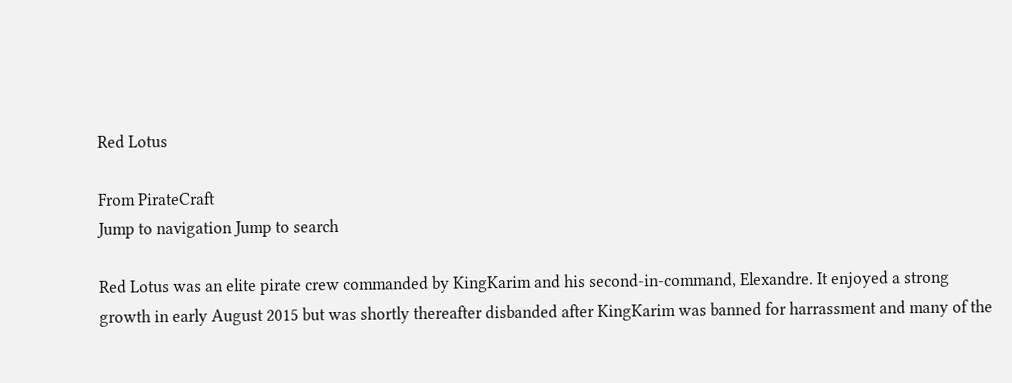Red Lotus

From PirateCraft
Jump to navigation Jump to search

Red Lotus was an elite pirate crew commanded by KingKarim and his second-in-command, Elexandre. It enjoyed a strong growth in early August 2015 but was shortly thereafter disbanded after KingKarim was banned for harrassment and many of the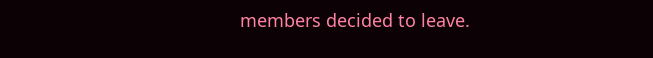members decided to leave.